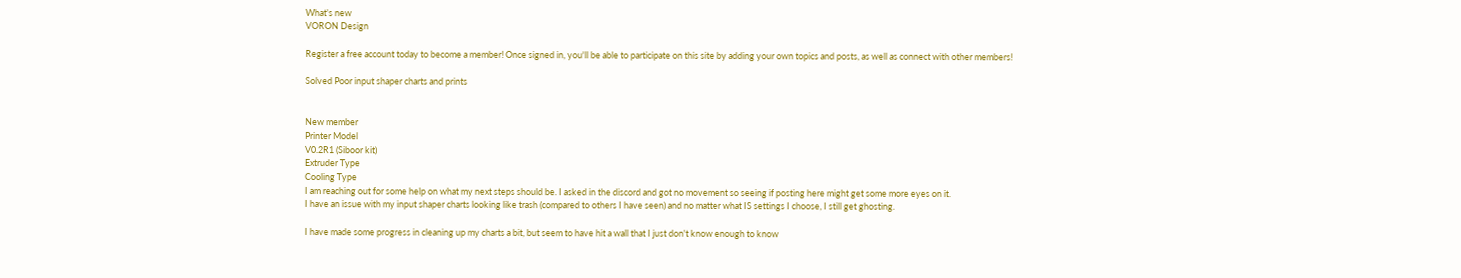What's new
VORON Design

Register a free account today to become a member! Once signed in, you'll be able to participate on this site by adding your own topics and posts, as well as connect with other members!

Solved Poor input shaper charts and prints


New member
Printer Model
V0.2R1 (Siboor kit)
Extruder Type
Cooling Type
I am reaching out for some help on what my next steps should be. I asked in the discord and got no movement so seeing if posting here might get some more eyes on it.
I have an issue with my input shaper charts looking like trash (compared to others I have seen) and no matter what IS settings I choose, I still get ghosting.

I have made some progress in cleaning up my charts a bit, but seem to have hit a wall that I just don't know enough to know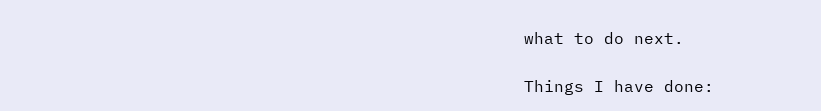what to do next.

Things I have done: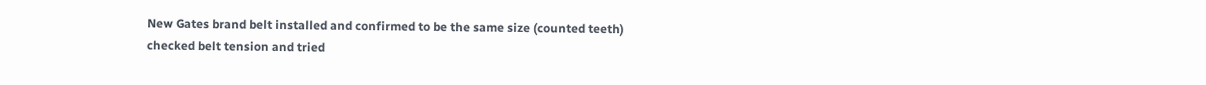New Gates brand belt installed and confirmed to be the same size (counted teeth)
checked belt tension and tried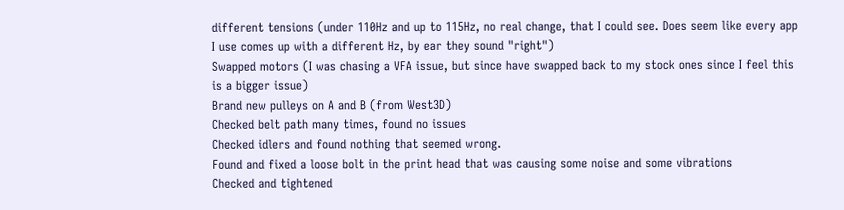different tensions (under 110Hz and up to 115Hz, no real change, that I could see. Does seem like every app I use comes up with a different Hz, by ear they sound "right")
Swapped motors (I was chasing a VFA issue, but since have swapped back to my stock ones since I feel this is a bigger issue)
Brand new pulleys on A and B (from West3D)
Checked belt path many times, found no issues
Checked idlers and found nothing that seemed wrong.
Found and fixed a loose bolt in the print head that was causing some noise and some vibrations
Checked and tightened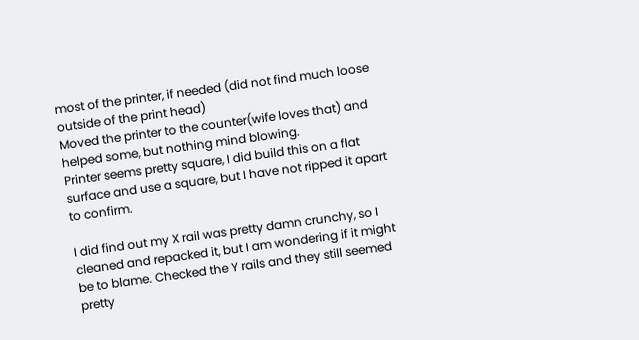most of the printer, if needed (did not find much loose outside of the print head)
Moved the printer to the counter(wife loves that) and helped some, but nothing mind blowing.
Printer seems pretty square, I did build this on a flat surface and use a square, but I have not ripped it apart to confirm.

I did find out my X rail was pretty damn crunchy, so I cleaned and repacked it, but I am wondering if it might be to blame. Checked the Y rails and they still seemed pretty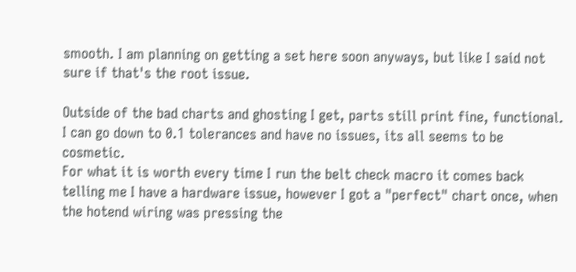smooth. I am planning on getting a set here soon anyways, but like I said not sure if that's the root issue.

Outside of the bad charts and ghosting I get, parts still print fine, functional. I can go down to 0.1 tolerances and have no issues, its all seems to be cosmetic.
For what it is worth every time I run the belt check macro it comes back telling me I have a hardware issue, however I got a "perfect" chart once, when the hotend wiring was pressing the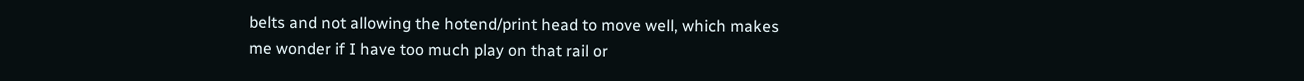belts and not allowing the hotend/print head to move well, which makes me wonder if I have too much play on that rail or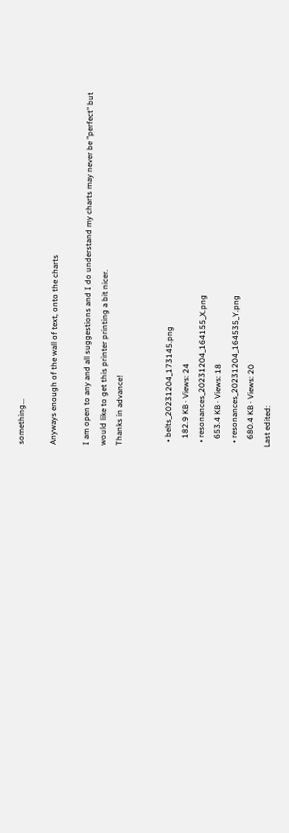something...

Anyways enough of the wall of text, onto the charts

I am open to any and all suggestions and I do understand my charts may never be "perfect" but would like to get this printer printing a bit nicer.
Thanks in advance!


  • belts_20231204_173145.png
    182.9 KB · Views: 24
  • resonances_20231204_164155_X.png
    653.4 KB · Views: 18
  • resonances_20231204_164535_Y.png
    680.4 KB · Views: 20
Last edited: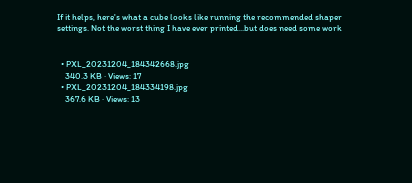If it helps, here's what a cube looks like running the recommended shaper settings. Not the worst thing I have ever printed...but does need some work


  • PXL_20231204_184342668.jpg
    340.3 KB · Views: 17
  • PXL_20231204_184334198.jpg
    367.6 KB · Views: 13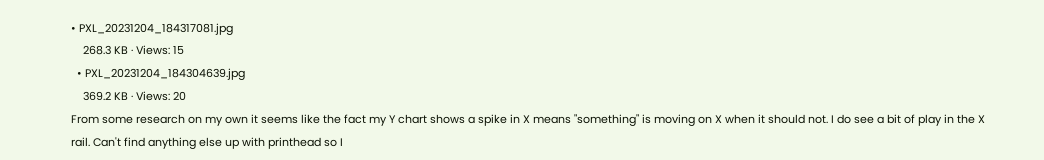• PXL_20231204_184317081.jpg
    268.3 KB · Views: 15
  • PXL_20231204_184304639.jpg
    369.2 KB · Views: 20
From some research on my own it seems like the fact my Y chart shows a spike in X means "something" is moving on X when it should not. I do see a bit of play in the X rail. Can't find anything else up with printhead so I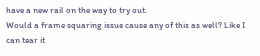have a new rail on the way to try out.
Would a frame squaring issue cause any of this as well? Like I can tear it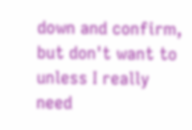down and confirm, but don't want to unless I really need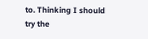to. Thinking I should try the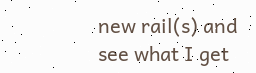new rail(s) and see what I get